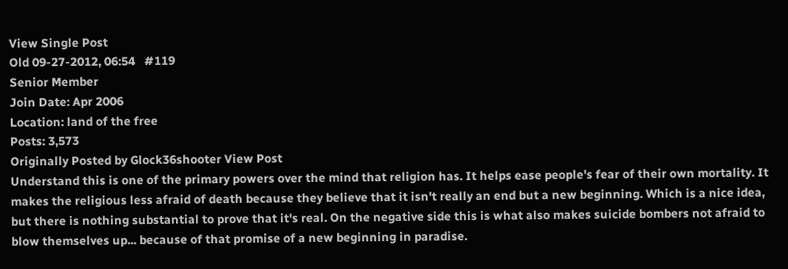View Single Post
Old 09-27-2012, 06:54   #119
Senior Member
Join Date: Apr 2006
Location: land of the free
Posts: 3,573
Originally Posted by Glock36shooter View Post
Understand this is one of the primary powers over the mind that religion has. It helps ease people's fear of their own mortality. It makes the religious less afraid of death because they believe that it isn't really an end but a new beginning. Which is a nice idea, but there is nothing substantial to prove that it's real. On the negative side this is what also makes suicide bombers not afraid to blow themselves up... because of that promise of a new beginning in paradise.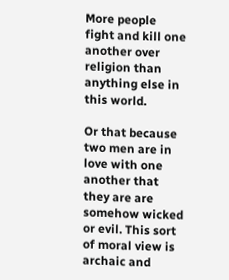More people fight and kill one another over religion than anything else in this world.

Or that because two men are in love with one another that they are are somehow wicked or evil. This sort of moral view is archaic and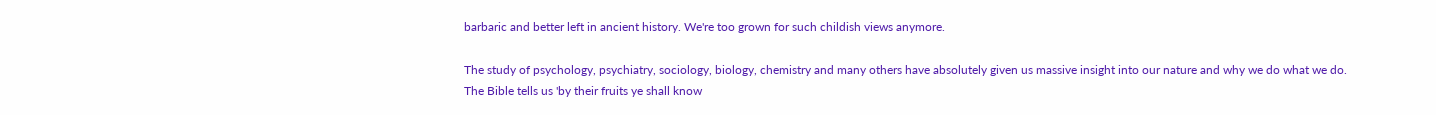barbaric and better left in ancient history. We're too grown for such childish views anymore.

The study of psychology, psychiatry, sociology, biology, chemistry and many others have absolutely given us massive insight into our nature and why we do what we do.
The Bible tells us 'by their fruits ye shall know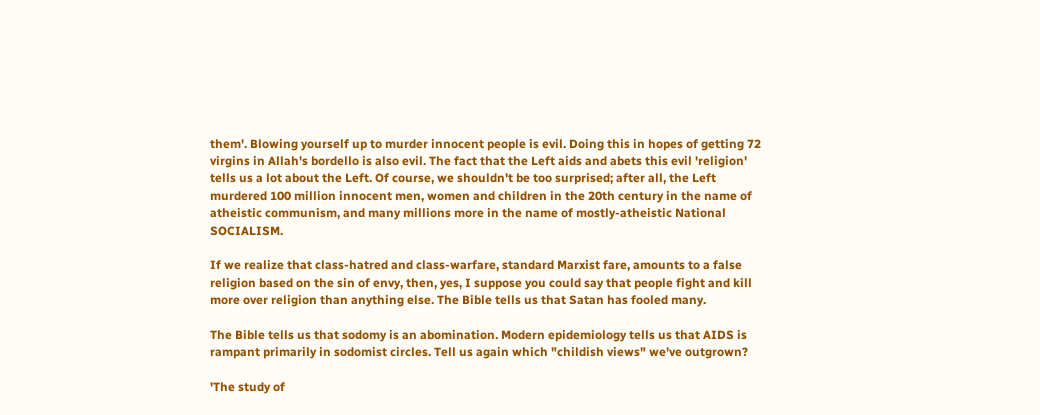them'. Blowing yourself up to murder innocent people is evil. Doing this in hopes of getting 72 virgins in Allah's bordello is also evil. The fact that the Left aids and abets this evil 'religion' tells us a lot about the Left. Of course, we shouldn't be too surprised; after all, the Left murdered 100 million innocent men, women and children in the 20th century in the name of atheistic communism, and many millions more in the name of mostly-atheistic National SOCIALISM.

If we realize that class-hatred and class-warfare, standard Marxist fare, amounts to a false religion based on the sin of envy, then, yes, I suppose you could say that people fight and kill more over religion than anything else. The Bible tells us that Satan has fooled many.

The Bible tells us that sodomy is an abomination. Modern epidemiology tells us that AIDS is rampant primarily in sodomist circles. Tell us again which "childish views" we've outgrown?

'The study of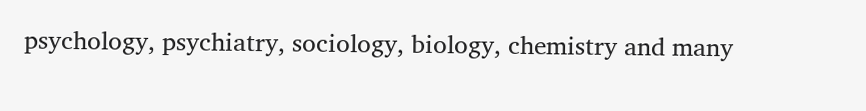psychology, psychiatry, sociology, biology, chemistry and many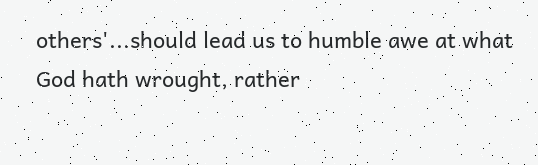others'...should lead us to humble awe at what God hath wrought, rather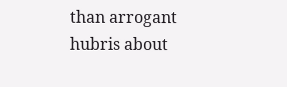than arrogant hubris about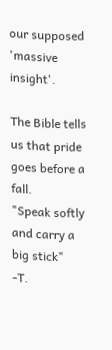our supposed 'massive insight'.

The Bible tells us that pride goes before a fall.
"Speak softly and carry a big stick"
-T.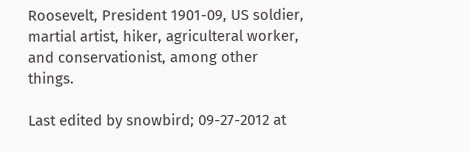Roosevelt, President 1901-09, US soldier, martial artist, hiker, agriculteral worker, and conservationist, among other things.

Last edited by snowbird; 09-27-2012 at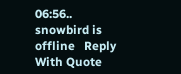06:56..
snowbird is offline   Reply With Quote